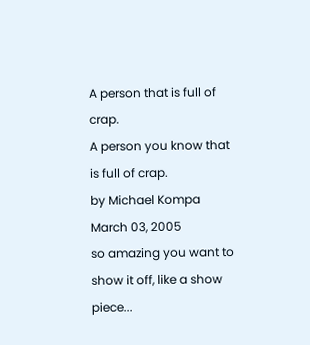A person that is full of crap.
A person you know that is full of crap.
by Michael Kompa March 03, 2005
so amazing you want to show it off, like a show piece...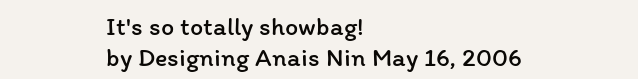It's so totally showbag!
by Designing Anais Nin May 16, 2006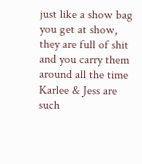just like a show bag you get at show, they are full of shit and you carry them around all the time
Karlee & Jess are such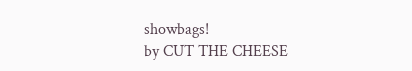showbags!
by CUT THE CHEESE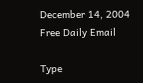December 14, 2004
Free Daily Email

Type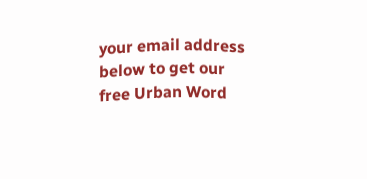your email address below to get our free Urban Word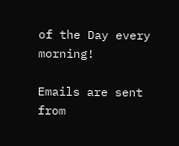of the Day every morning!

Emails are sent from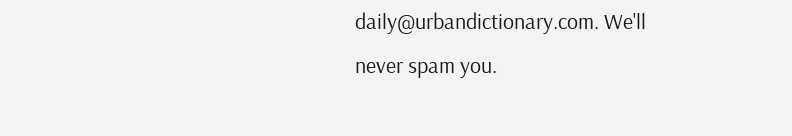daily@urbandictionary.com. We'll never spam you.